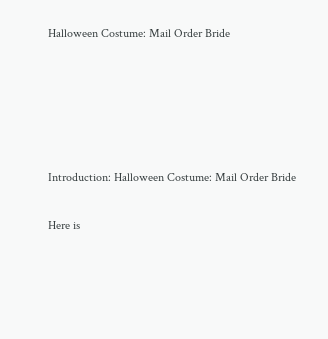Halloween Costume: Mail Order Bride





Introduction: Halloween Costume: Mail Order Bride

Here is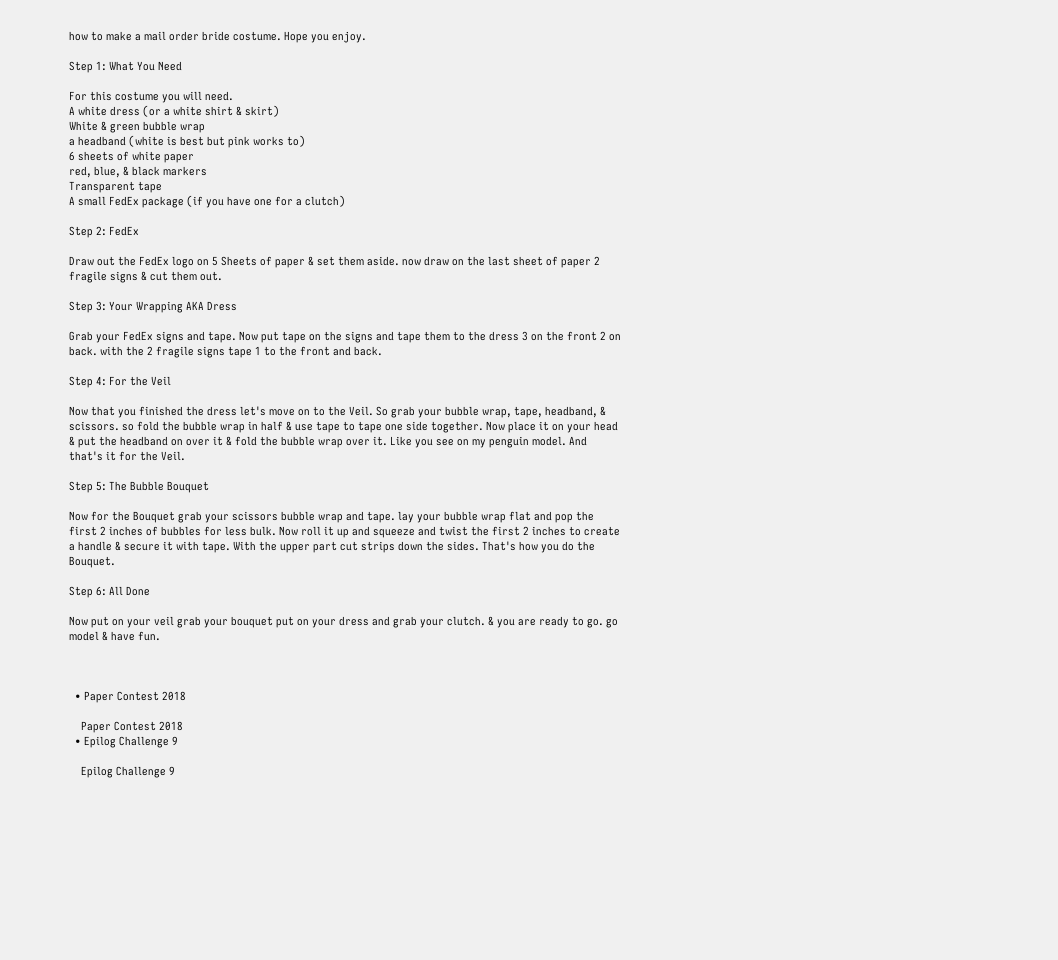how to make a mail order bride costume. Hope you enjoy.

Step 1: What You Need

For this costume you will need.
A white dress (or a white shirt & skirt)
White & green bubble wrap
a headband (white is best but pink works to)
6 sheets of white paper
red, blue, & black markers
Transparent tape
A small FedEx package (if you have one for a clutch)

Step 2: FedEx

Draw out the FedEx logo on 5 Sheets of paper & set them aside. now draw on the last sheet of paper 2 fragile signs & cut them out.

Step 3: Your Wrapping AKA Dress

Grab your FedEx signs and tape. Now put tape on the signs and tape them to the dress 3 on the front 2 on back. with the 2 fragile signs tape 1 to the front and back.

Step 4: For the Veil

Now that you finished the dress let's move on to the Veil. So grab your bubble wrap, tape, headband, & scissors. so fold the bubble wrap in half & use tape to tape one side together. Now place it on your head & put the headband on over it & fold the bubble wrap over it. Like you see on my penguin model. And that's it for the Veil.

Step 5: The Bubble Bouquet

Now for the Bouquet grab your scissors bubble wrap and tape. lay your bubble wrap flat and pop the first 2 inches of bubbles for less bulk. Now roll it up and squeeze and twist the first 2 inches to create a handle & secure it with tape. With the upper part cut strips down the sides. That's how you do the Bouquet.

Step 6: All Done

Now put on your veil grab your bouquet put on your dress and grab your clutch. & you are ready to go. go model & have fun.



  • Paper Contest 2018

    Paper Contest 2018
  • Epilog Challenge 9

    Epilog Challenge 9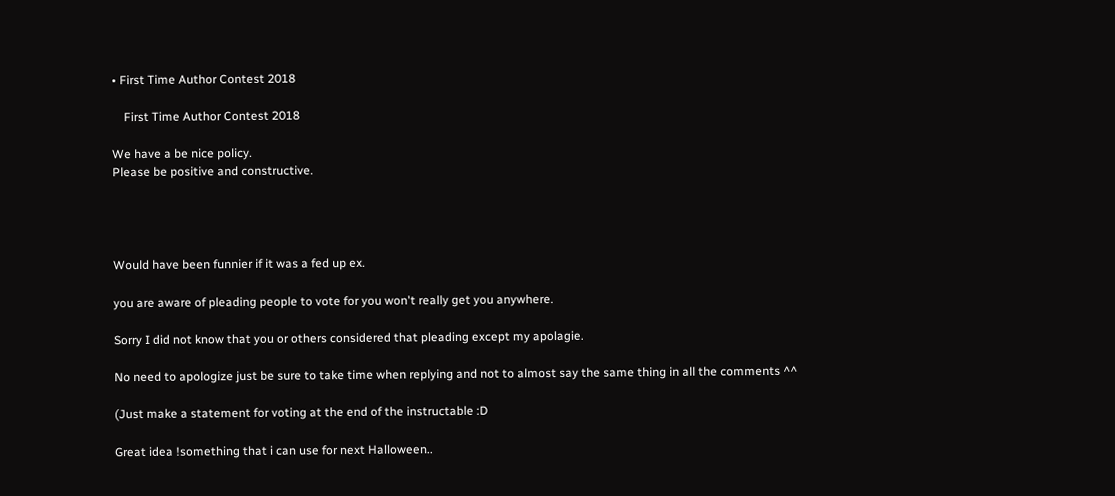• First Time Author Contest 2018

    First Time Author Contest 2018

We have a be nice policy.
Please be positive and constructive.




Would have been funnier if it was a fed up ex.

you are aware of pleading people to vote for you won't really get you anywhere.

Sorry I did not know that you or others considered that pleading except my apolagie.

No need to apologize just be sure to take time when replying and not to almost say the same thing in all the comments ^^

(Just make a statement for voting at the end of the instructable :D

Great idea !something that i can use for next Halloween..